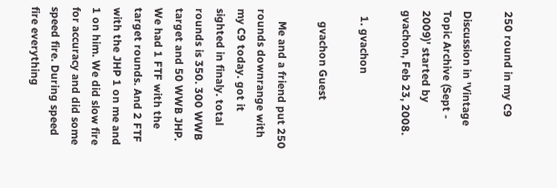250 round in my C9

Discussion in 'Vintage Topic Archive (Sept - 2009)' started by gvachon, Feb 23, 2008.

  1. gvachon

    gvachon Guest

    Me and a friend put 250 rounds downrange with my C9 today. got it sighted in finaly. total rounds is 350. 300 WWB target and 50 WWB JHP. We had 1 FTF with the target rounds. And 2 FTF with the JHP 1 on me and 1 on him. We did slow fire for accuracy and did some speed fire. During speed fire everything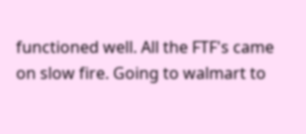functioned well. All the FTF's came on slow fire. Going to walmart to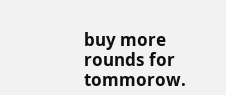buy more rounds for tommorow.